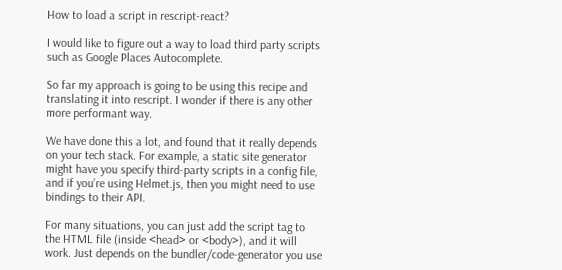How to load a script in rescript-react?

I would like to figure out a way to load third party scripts such as Google Places Autocomplete.

So far my approach is going to be using this recipe and translating it into rescript. I wonder if there is any other more performant way.

We have done this a lot, and found that it really depends on your tech stack. For example, a static site generator might have you specify third-party scripts in a config file, and if you’re using Helmet.js, then you might need to use bindings to their API.

For many situations, you can just add the script tag to the HTML file (inside <head> or <body>), and it will work. Just depends on the bundler/code-generator you use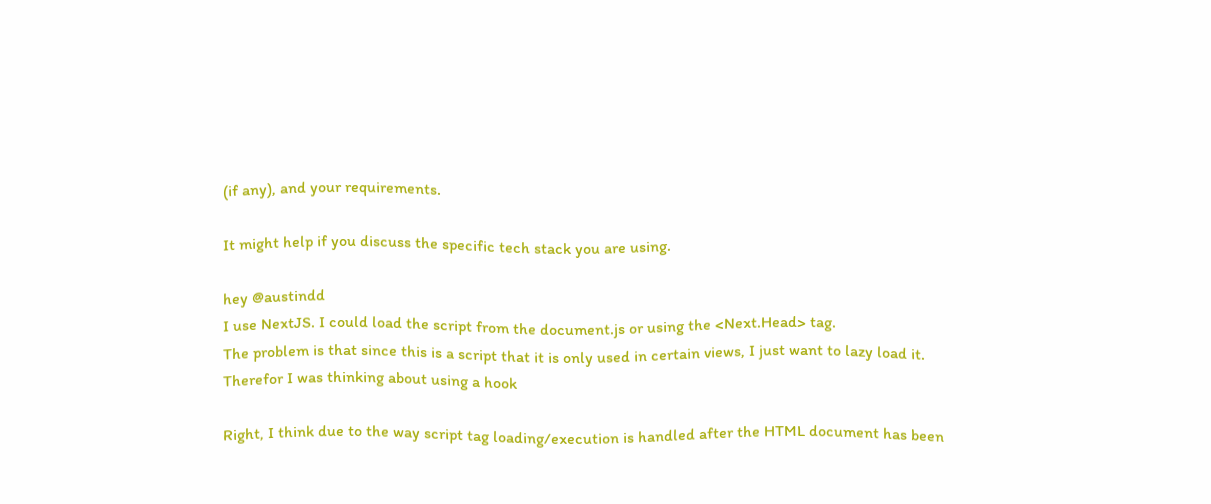(if any), and your requirements.

It might help if you discuss the specific tech stack you are using.

hey @austindd
I use NextJS. I could load the script from the document.js or using the <Next.Head> tag.
The problem is that since this is a script that it is only used in certain views, I just want to lazy load it.
Therefor I was thinking about using a hook

Right, I think due to the way script tag loading/execution is handled after the HTML document has been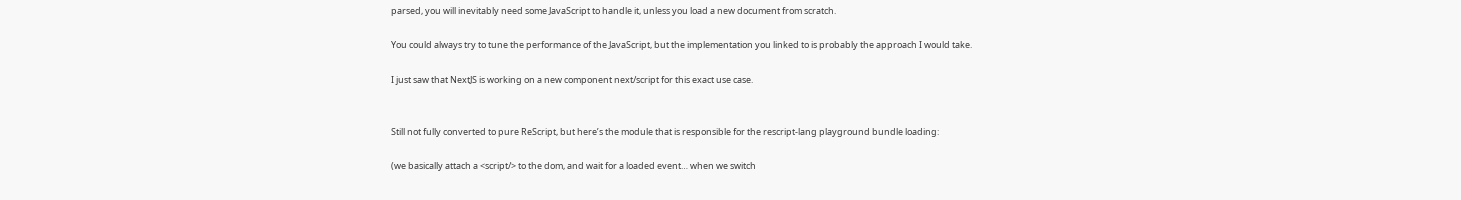parsed, you will inevitably need some JavaScript to handle it, unless you load a new document from scratch.

You could always try to tune the performance of the JavaScript, but the implementation you linked to is probably the approach I would take.

I just saw that NextJS is working on a new component next/script for this exact use case.


Still not fully converted to pure ReScript, but here’s the module that is responsible for the rescript-lang playground bundle loading:

(we basically attach a <script/> to the dom, and wait for a loaded event… when we switch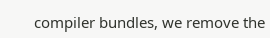compiler bundles, we remove the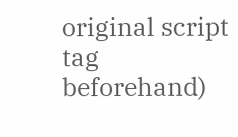original script tag beforehand)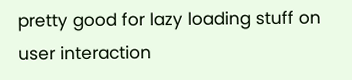pretty good for lazy loading stuff on user interaction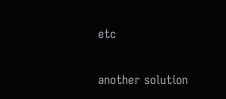etc


another solution